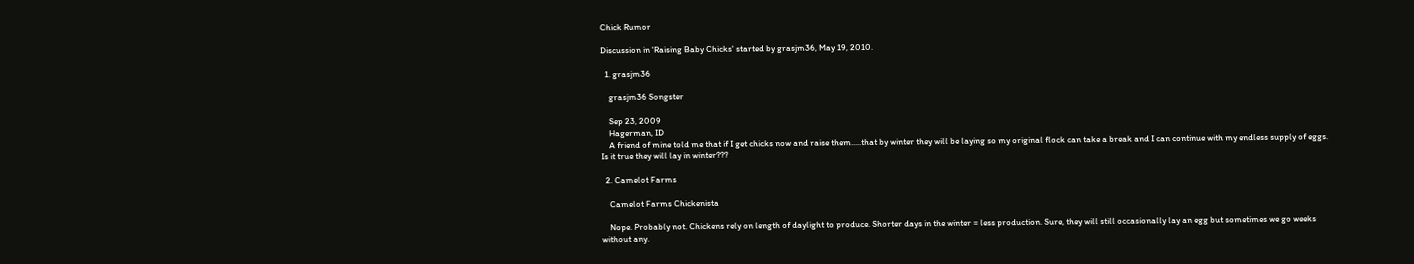Chick Rumor

Discussion in 'Raising Baby Chicks' started by grasjm36, May 19, 2010.

  1. grasjm36

    grasjm36 Songster

    Sep 23, 2009
    Hagerman, ID
    A friend of mine told me that if I get chicks now and raise them.....that by winter they will be laying so my original flock can take a break and I can continue with my endless supply of eggs. Is it true they will lay in winter???

  2. Camelot Farms

    Camelot Farms Chickenista

    Nope. Probably not. Chickens rely on length of daylight to produce. Shorter days in the winter = less production. Sure, they will still occasionally lay an egg but sometimes we go weeks without any.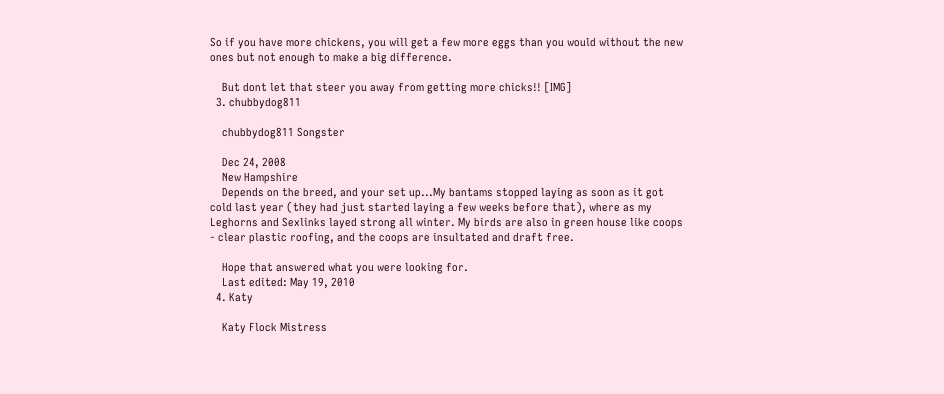So if you have more chickens, you will get a few more eggs than you would without the new ones but not enough to make a big difference.

    But dont let that steer you away from getting more chicks!! [IMG]
  3. chubbydog811

    chubbydog811 Songster

    Dec 24, 2008
    New Hampshire
    Depends on the breed, and your set up...My bantams stopped laying as soon as it got cold last year (they had just started laying a few weeks before that), where as my Leghorns and Sexlinks layed strong all winter. My birds are also in green house like coops - clear plastic roofing, and the coops are insultated and draft free.

    Hope that answered what you were looking for.
    Last edited: May 19, 2010
  4. Katy

    Katy Flock Mistress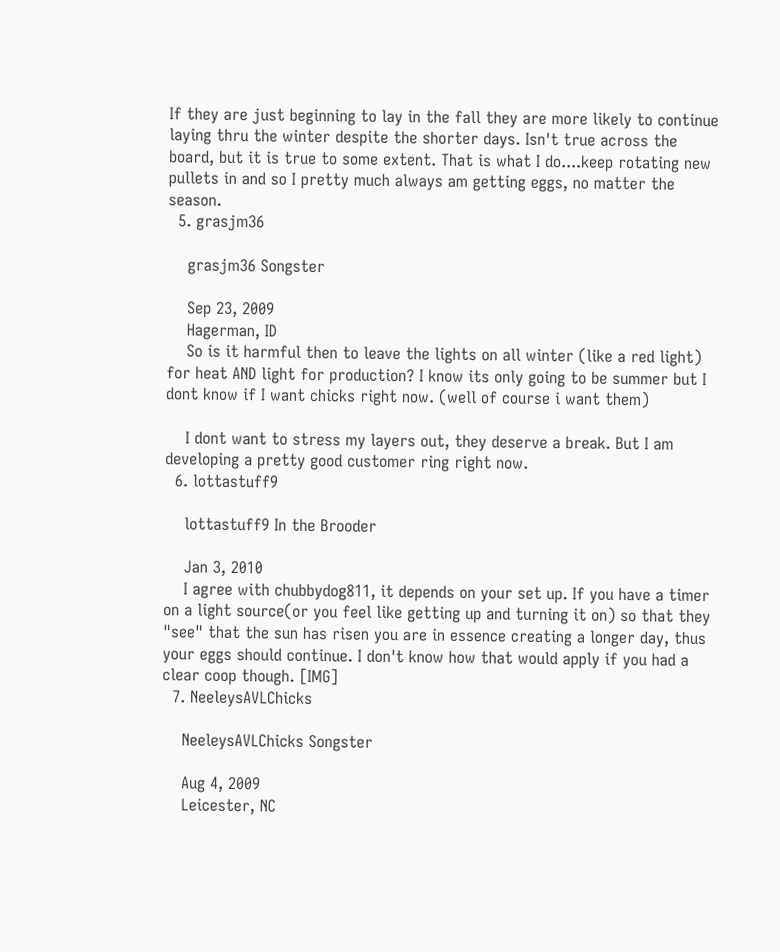If they are just beginning to lay in the fall they are more likely to continue laying thru the winter despite the shorter days. Isn't true across the board, but it is true to some extent. That is what I do....keep rotating new pullets in and so I pretty much always am getting eggs, no matter the season.
  5. grasjm36

    grasjm36 Songster

    Sep 23, 2009
    Hagerman, ID
    So is it harmful then to leave the lights on all winter (like a red light) for heat AND light for production? I know its only going to be summer but I dont know if I want chicks right now. (well of course i want them)

    I dont want to stress my layers out, they deserve a break. But I am developing a pretty good customer ring right now.
  6. lottastuff9

    lottastuff9 In the Brooder

    Jan 3, 2010
    I agree with chubbydog811, it depends on your set up. If you have a timer on a light source(or you feel like getting up and turning it on) so that they "see" that the sun has risen you are in essence creating a longer day, thus your eggs should continue. I don't know how that would apply if you had a clear coop though. [IMG]
  7. NeeleysAVLChicks

    NeeleysAVLChicks Songster

    Aug 4, 2009
    Leicester, NC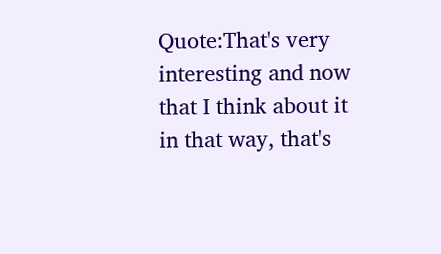Quote:That's very interesting and now that I think about it in that way, that's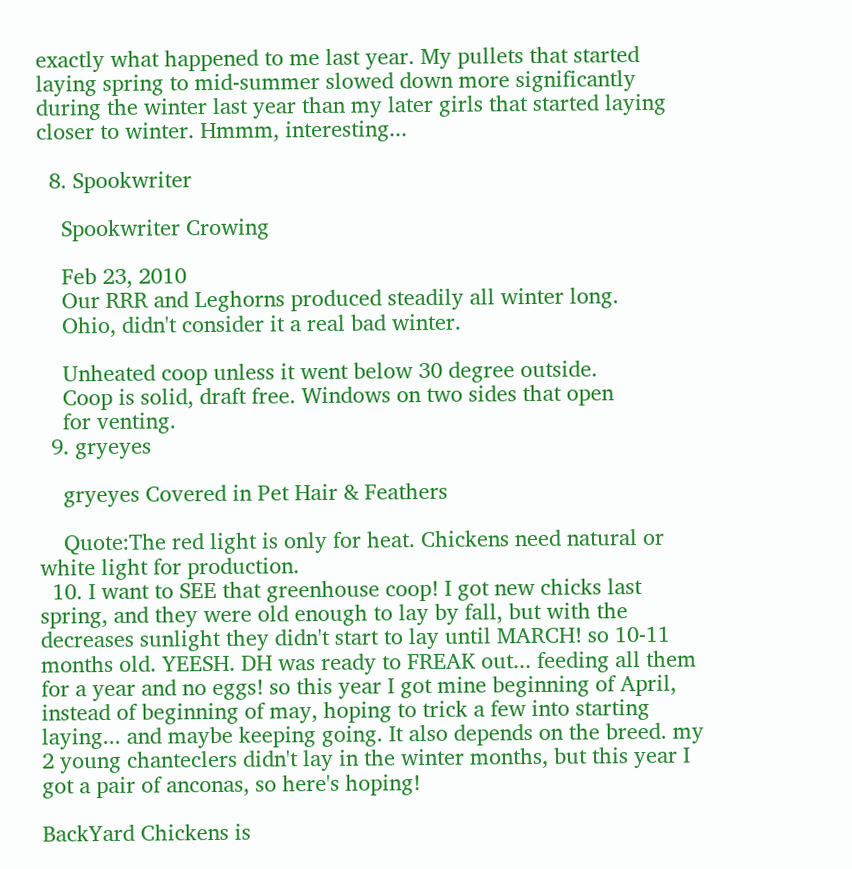exactly what happened to me last year. My pullets that started laying spring to mid-summer slowed down more significantly during the winter last year than my later girls that started laying closer to winter. Hmmm, interesting...

  8. Spookwriter

    Spookwriter Crowing

    Feb 23, 2010
    Our RRR and Leghorns produced steadily all winter long.
    Ohio, didn't consider it a real bad winter.

    Unheated coop unless it went below 30 degree outside.
    Coop is solid, draft free. Windows on two sides that open
    for venting.
  9. gryeyes

    gryeyes Covered in Pet Hair & Feathers

    Quote:The red light is only for heat. Chickens need natural or white light for production.
  10. I want to SEE that greenhouse coop! I got new chicks last spring, and they were old enough to lay by fall, but with the decreases sunlight they didn't start to lay until MARCH! so 10-11 months old. YEESH. DH was ready to FREAK out... feeding all them for a year and no eggs! so this year I got mine beginning of April, instead of beginning of may, hoping to trick a few into starting laying... and maybe keeping going. It also depends on the breed. my 2 young chanteclers didn't lay in the winter months, but this year I got a pair of anconas, so here's hoping!

BackYard Chickens is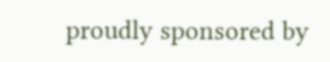proudly sponsored by